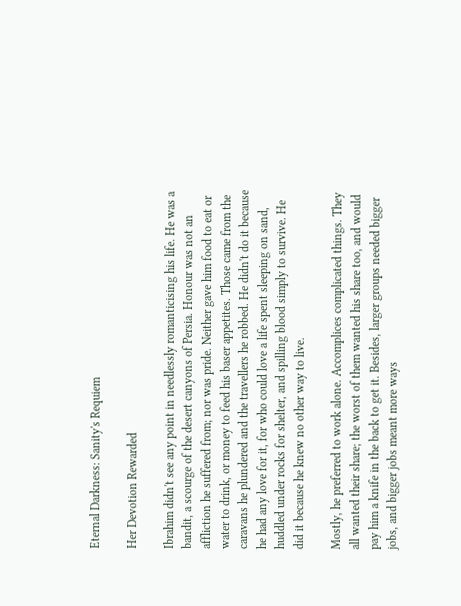Eternal Darkness: Sanity's Requiem

Her Devotion Rewarded

Ibrahim didn't see any point in needlessly romanticising his life. He was a bandit, a scourge of the desert canyons of Persia. Honour was not an affliction he suffered from; nor was pride. Neither gave him food to eat or water to drink, or money to feed his baser appetites. Those came from the caravans he plundered and the travellers he robbed. He didn't do it because he had any love for it, for who could love a life spent sleeping on sand, huddled under rocks for shelter, and spilling blood simply to survive. He did it because he knew no other way to live.

Mostly, he preferred to work alone. Accomplices complicated things. They all wanted their share; the worst of them wanted his share too, and would pay him a knife in the back to get it. Besides, larger groups needed bigger jobs, and bigger jobs meant more ways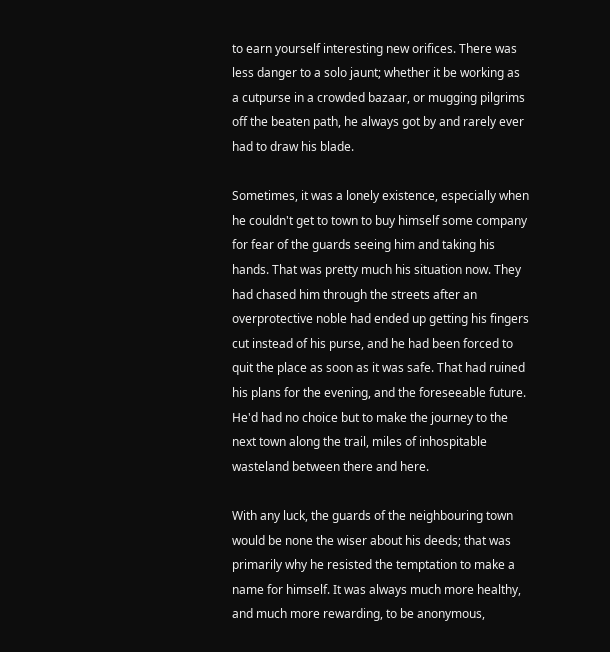to earn yourself interesting new orifices. There was less danger to a solo jaunt; whether it be working as a cutpurse in a crowded bazaar, or mugging pilgrims off the beaten path, he always got by and rarely ever had to draw his blade.

Sometimes, it was a lonely existence, especially when he couldn't get to town to buy himself some company for fear of the guards seeing him and taking his hands. That was pretty much his situation now. They had chased him through the streets after an overprotective noble had ended up getting his fingers cut instead of his purse, and he had been forced to quit the place as soon as it was safe. That had ruined his plans for the evening, and the foreseeable future. He'd had no choice but to make the journey to the next town along the trail, miles of inhospitable wasteland between there and here.

With any luck, the guards of the neighbouring town would be none the wiser about his deeds; that was primarily why he resisted the temptation to make a name for himself. It was always much more healthy, and much more rewarding, to be anonymous,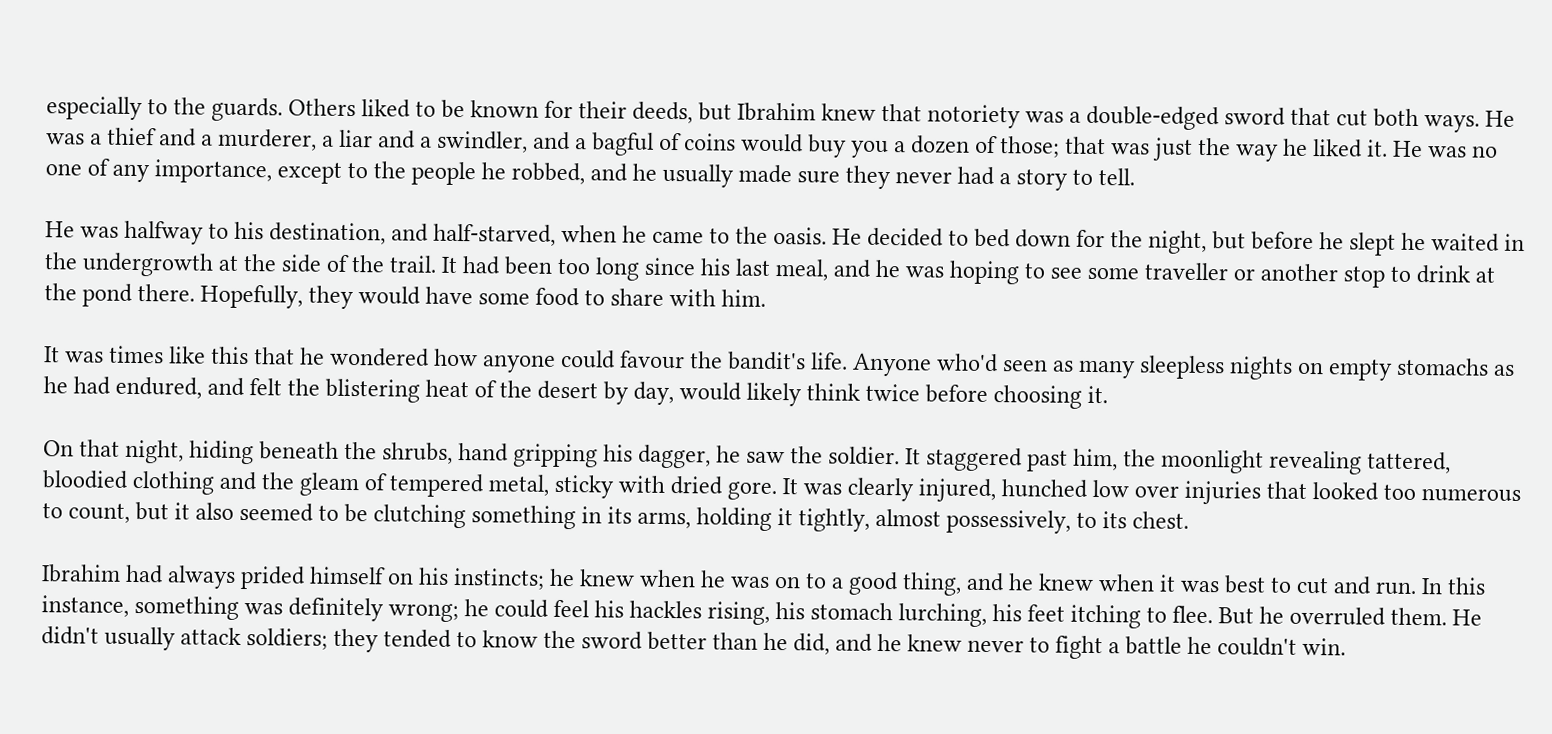especially to the guards. Others liked to be known for their deeds, but Ibrahim knew that notoriety was a double-edged sword that cut both ways. He was a thief and a murderer, a liar and a swindler, and a bagful of coins would buy you a dozen of those; that was just the way he liked it. He was no one of any importance, except to the people he robbed, and he usually made sure they never had a story to tell.

He was halfway to his destination, and half-starved, when he came to the oasis. He decided to bed down for the night, but before he slept he waited in the undergrowth at the side of the trail. It had been too long since his last meal, and he was hoping to see some traveller or another stop to drink at the pond there. Hopefully, they would have some food to share with him.

It was times like this that he wondered how anyone could favour the bandit's life. Anyone who'd seen as many sleepless nights on empty stomachs as he had endured, and felt the blistering heat of the desert by day, would likely think twice before choosing it.

On that night, hiding beneath the shrubs, hand gripping his dagger, he saw the soldier. It staggered past him, the moonlight revealing tattered, bloodied clothing and the gleam of tempered metal, sticky with dried gore. It was clearly injured, hunched low over injuries that looked too numerous to count, but it also seemed to be clutching something in its arms, holding it tightly, almost possessively, to its chest.

Ibrahim had always prided himself on his instincts; he knew when he was on to a good thing, and he knew when it was best to cut and run. In this instance, something was definitely wrong; he could feel his hackles rising, his stomach lurching, his feet itching to flee. But he overruled them. He didn't usually attack soldiers; they tended to know the sword better than he did, and he knew never to fight a battle he couldn't win.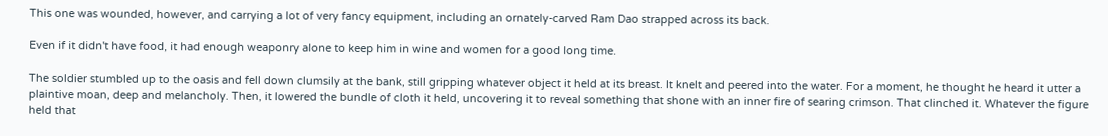This one was wounded, however, and carrying a lot of very fancy equipment, including an ornately-carved Ram Dao strapped across its back.

Even if it didn't have food, it had enough weaponry alone to keep him in wine and women for a good long time.

The soldier stumbled up to the oasis and fell down clumsily at the bank, still gripping whatever object it held at its breast. It knelt and peered into the water. For a moment, he thought he heard it utter a plaintive moan, deep and melancholy. Then, it lowered the bundle of cloth it held, uncovering it to reveal something that shone with an inner fire of searing crimson. That clinched it. Whatever the figure held that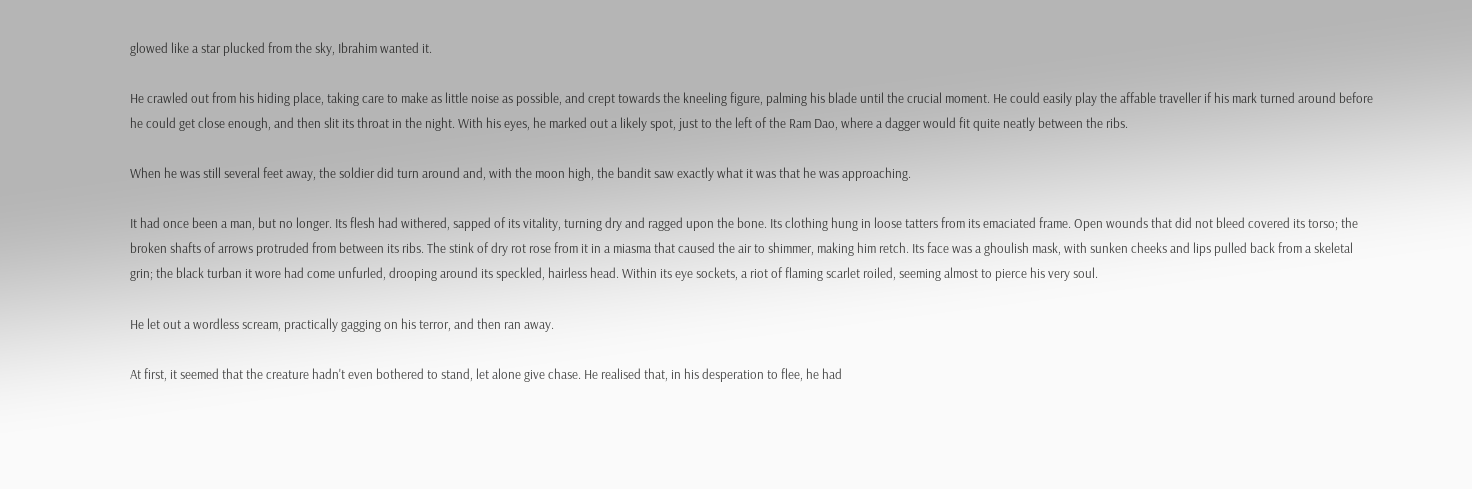glowed like a star plucked from the sky, Ibrahim wanted it.

He crawled out from his hiding place, taking care to make as little noise as possible, and crept towards the kneeling figure, palming his blade until the crucial moment. He could easily play the affable traveller if his mark turned around before he could get close enough, and then slit its throat in the night. With his eyes, he marked out a likely spot, just to the left of the Ram Dao, where a dagger would fit quite neatly between the ribs.

When he was still several feet away, the soldier did turn around and, with the moon high, the bandit saw exactly what it was that he was approaching.

It had once been a man, but no longer. Its flesh had withered, sapped of its vitality, turning dry and ragged upon the bone. Its clothing hung in loose tatters from its emaciated frame. Open wounds that did not bleed covered its torso; the broken shafts of arrows protruded from between its ribs. The stink of dry rot rose from it in a miasma that caused the air to shimmer, making him retch. Its face was a ghoulish mask, with sunken cheeks and lips pulled back from a skeletal grin; the black turban it wore had come unfurled, drooping around its speckled, hairless head. Within its eye sockets, a riot of flaming scarlet roiled, seeming almost to pierce his very soul.

He let out a wordless scream, practically gagging on his terror, and then ran away.

At first, it seemed that the creature hadn't even bothered to stand, let alone give chase. He realised that, in his desperation to flee, he had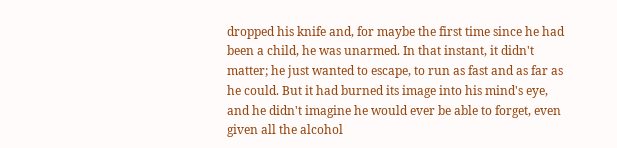dropped his knife and, for maybe the first time since he had been a child, he was unarmed. In that instant, it didn't matter; he just wanted to escape, to run as fast and as far as he could. But it had burned its image into his mind's eye, and he didn't imagine he would ever be able to forget, even given all the alcohol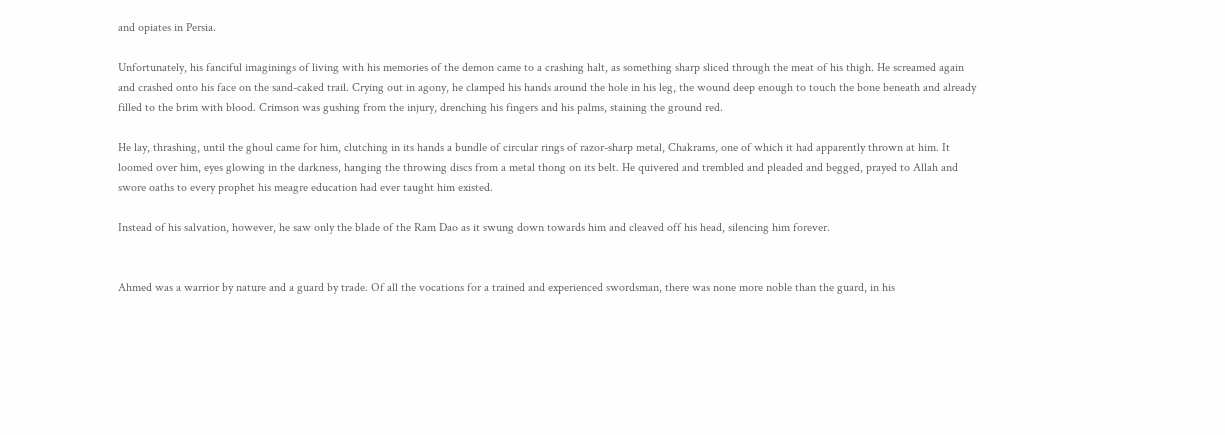and opiates in Persia.

Unfortunately, his fanciful imaginings of living with his memories of the demon came to a crashing halt, as something sharp sliced through the meat of his thigh. He screamed again and crashed onto his face on the sand-caked trail. Crying out in agony, he clamped his hands around the hole in his leg, the wound deep enough to touch the bone beneath and already filled to the brim with blood. Crimson was gushing from the injury, drenching his fingers and his palms, staining the ground red.

He lay, thrashing, until the ghoul came for him, clutching in its hands a bundle of circular rings of razor-sharp metal, Chakrams, one of which it had apparently thrown at him. It loomed over him, eyes glowing in the darkness, hanging the throwing discs from a metal thong on its belt. He quivered and trembled and pleaded and begged, prayed to Allah and swore oaths to every prophet his meagre education had ever taught him existed.

Instead of his salvation, however, he saw only the blade of the Ram Dao as it swung down towards him and cleaved off his head, silencing him forever.


Ahmed was a warrior by nature and a guard by trade. Of all the vocations for a trained and experienced swordsman, there was none more noble than the guard, in his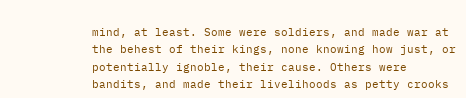mind, at least. Some were soldiers, and made war at the behest of their kings, none knowing how just, or potentially ignoble, their cause. Others were bandits, and made their livelihoods as petty crooks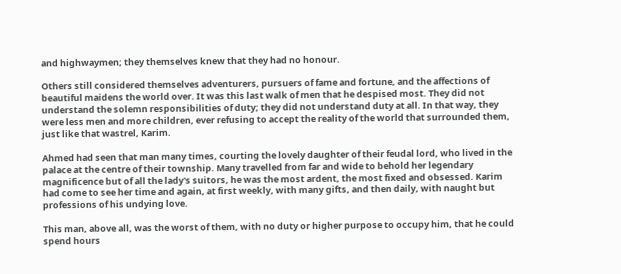and highwaymen; they themselves knew that they had no honour.

Others still considered themselves adventurers, pursuers of fame and fortune, and the affections of beautiful maidens the world over. It was this last walk of men that he despised most. They did not understand the solemn responsibilities of duty; they did not understand duty at all. In that way, they were less men and more children, ever refusing to accept the reality of the world that surrounded them, just like that wastrel, Karim.

Ahmed had seen that man many times, courting the lovely daughter of their feudal lord, who lived in the palace at the centre of their township. Many travelled from far and wide to behold her legendary magnificence but of all the lady's suitors, he was the most ardent, the most fixed and obsessed. Karim had come to see her time and again, at first weekly, with many gifts, and then daily, with naught but professions of his undying love.

This man, above all, was the worst of them, with no duty or higher purpose to occupy him, that he could spend hours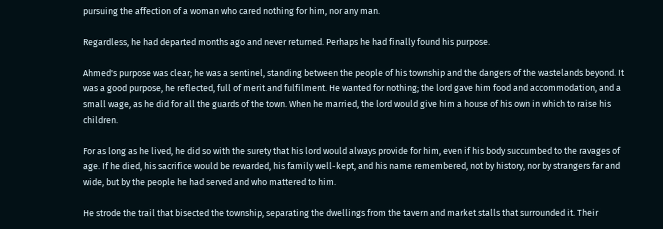pursuing the affection of a woman who cared nothing for him, nor any man.

Regardless, he had departed months ago and never returned. Perhaps he had finally found his purpose.

Ahmed's purpose was clear; he was a sentinel, standing between the people of his township and the dangers of the wastelands beyond. It was a good purpose, he reflected, full of merit and fulfilment. He wanted for nothing; the lord gave him food and accommodation, and a small wage, as he did for all the guards of the town. When he married, the lord would give him a house of his own in which to raise his children.

For as long as he lived, he did so with the surety that his lord would always provide for him, even if his body succumbed to the ravages of age. If he died, his sacrifice would be rewarded, his family well-kept, and his name remembered, not by history, nor by strangers far and wide, but by the people he had served and who mattered to him.

He strode the trail that bisected the township, separating the dwellings from the tavern and market stalls that surrounded it. Their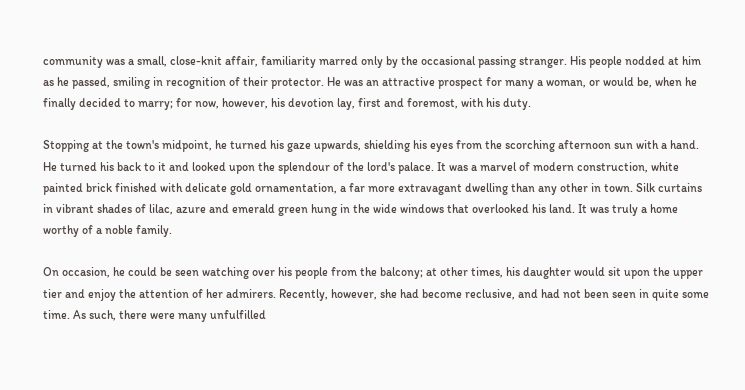community was a small, close-knit affair, familiarity marred only by the occasional passing stranger. His people nodded at him as he passed, smiling in recognition of their protector. He was an attractive prospect for many a woman, or would be, when he finally decided to marry; for now, however, his devotion lay, first and foremost, with his duty.

Stopping at the town's midpoint, he turned his gaze upwards, shielding his eyes from the scorching afternoon sun with a hand. He turned his back to it and looked upon the splendour of the lord's palace. It was a marvel of modern construction, white painted brick finished with delicate gold ornamentation, a far more extravagant dwelling than any other in town. Silk curtains in vibrant shades of lilac, azure and emerald green hung in the wide windows that overlooked his land. It was truly a home worthy of a noble family.

On occasion, he could be seen watching over his people from the balcony; at other times, his daughter would sit upon the upper tier and enjoy the attention of her admirers. Recently, however, she had become reclusive, and had not been seen in quite some time. As such, there were many unfulfilled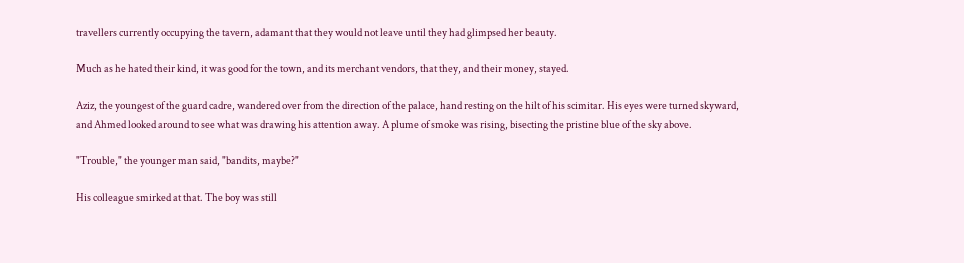travellers currently occupying the tavern, adamant that they would not leave until they had glimpsed her beauty.

Much as he hated their kind, it was good for the town, and its merchant vendors, that they, and their money, stayed.

Aziz, the youngest of the guard cadre, wandered over from the direction of the palace, hand resting on the hilt of his scimitar. His eyes were turned skyward, and Ahmed looked around to see what was drawing his attention away. A plume of smoke was rising, bisecting the pristine blue of the sky above.

"Trouble," the younger man said, "bandits, maybe?"

His colleague smirked at that. The boy was still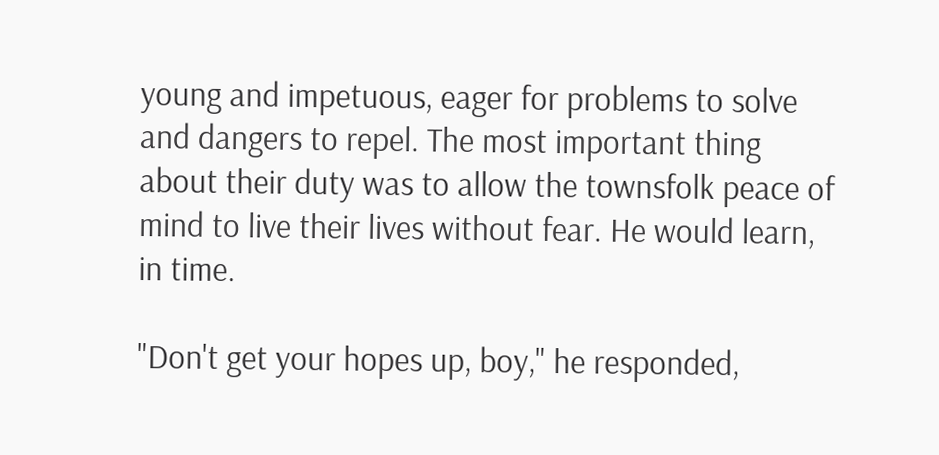young and impetuous, eager for problems to solve and dangers to repel. The most important thing about their duty was to allow the townsfolk peace of mind to live their lives without fear. He would learn, in time.

"Don't get your hopes up, boy," he responded,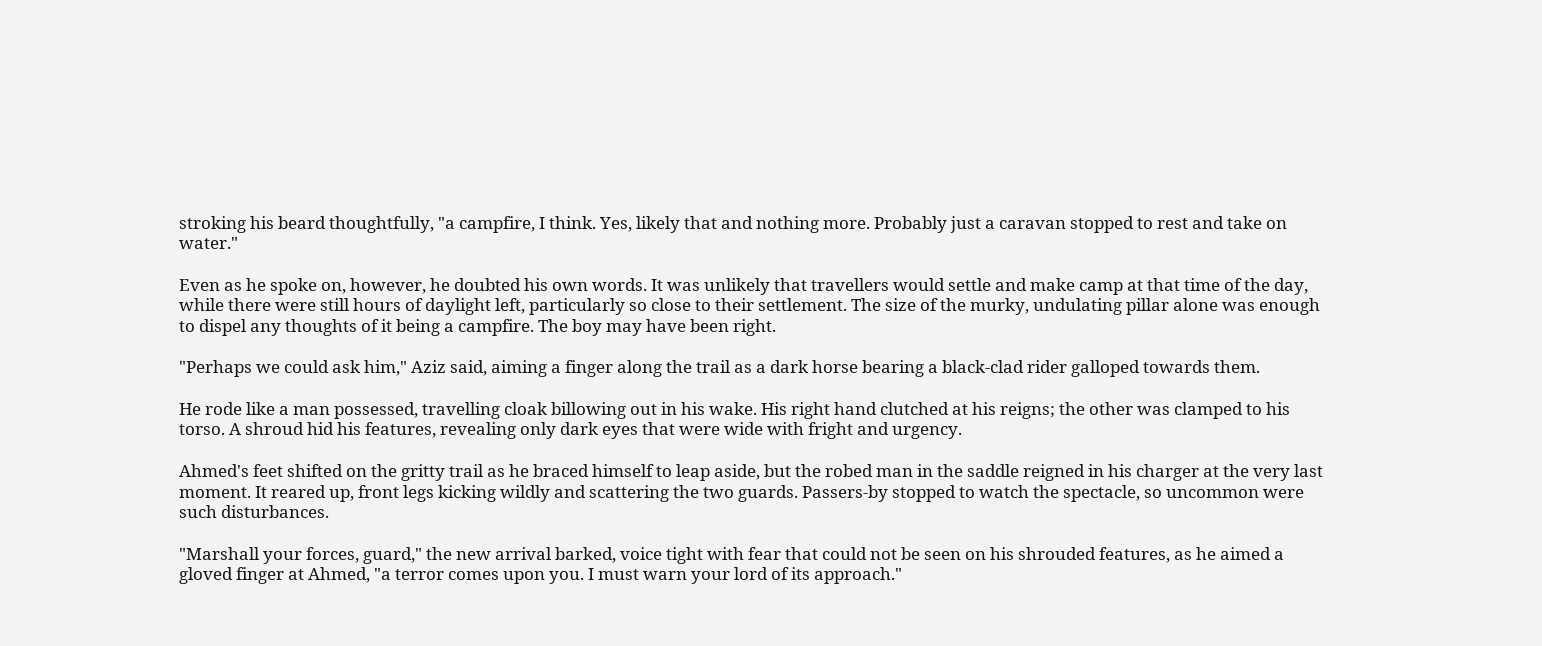stroking his beard thoughtfully, "a campfire, I think. Yes, likely that and nothing more. Probably just a caravan stopped to rest and take on water."

Even as he spoke on, however, he doubted his own words. It was unlikely that travellers would settle and make camp at that time of the day, while there were still hours of daylight left, particularly so close to their settlement. The size of the murky, undulating pillar alone was enough to dispel any thoughts of it being a campfire. The boy may have been right.

"Perhaps we could ask him," Aziz said, aiming a finger along the trail as a dark horse bearing a black-clad rider galloped towards them.

He rode like a man possessed, travelling cloak billowing out in his wake. His right hand clutched at his reigns; the other was clamped to his torso. A shroud hid his features, revealing only dark eyes that were wide with fright and urgency.

Ahmed's feet shifted on the gritty trail as he braced himself to leap aside, but the robed man in the saddle reigned in his charger at the very last moment. It reared up, front legs kicking wildly and scattering the two guards. Passers-by stopped to watch the spectacle, so uncommon were such disturbances.

"Marshall your forces, guard," the new arrival barked, voice tight with fear that could not be seen on his shrouded features, as he aimed a gloved finger at Ahmed, "a terror comes upon you. I must warn your lord of its approach."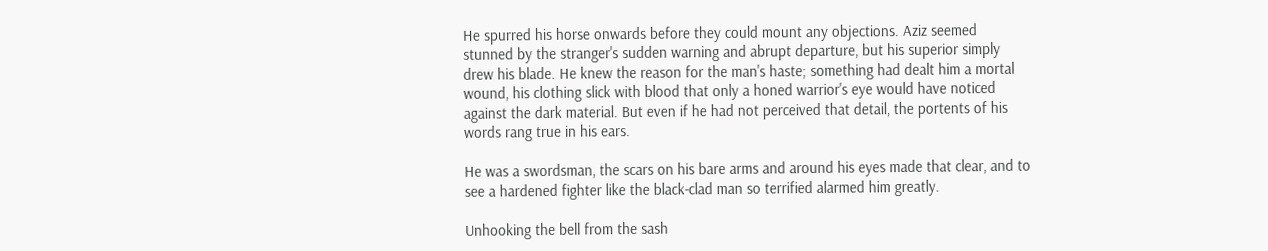He spurred his horse onwards before they could mount any objections. Aziz seemed stunned by the stranger's sudden warning and abrupt departure, but his superior simply drew his blade. He knew the reason for the man's haste; something had dealt him a mortal wound, his clothing slick with blood that only a honed warrior's eye would have noticed against the dark material. But even if he had not perceived that detail, the portents of his words rang true in his ears.

He was a swordsman, the scars on his bare arms and around his eyes made that clear, and to see a hardened fighter like the black-clad man so terrified alarmed him greatly.

Unhooking the bell from the sash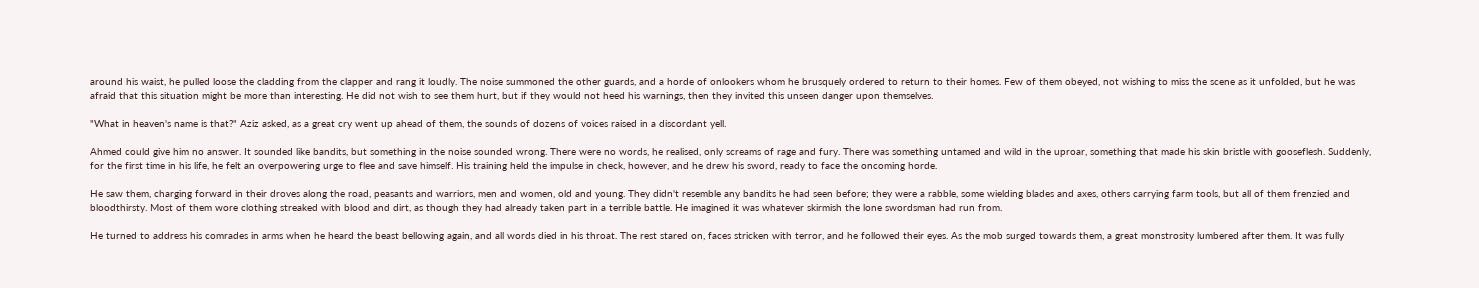around his waist, he pulled loose the cladding from the clapper and rang it loudly. The noise summoned the other guards, and a horde of onlookers whom he brusquely ordered to return to their homes. Few of them obeyed, not wishing to miss the scene as it unfolded, but he was afraid that this situation might be more than interesting. He did not wish to see them hurt, but if they would not heed his warnings, then they invited this unseen danger upon themselves.

"What in heaven's name is that?" Aziz asked, as a great cry went up ahead of them, the sounds of dozens of voices raised in a discordant yell.

Ahmed could give him no answer. It sounded like bandits, but something in the noise sounded wrong. There were no words, he realised, only screams of rage and fury. There was something untamed and wild in the uproar, something that made his skin bristle with gooseflesh. Suddenly, for the first time in his life, he felt an overpowering urge to flee and save himself. His training held the impulse in check, however, and he drew his sword, ready to face the oncoming horde.

He saw them, charging forward in their droves along the road, peasants and warriors, men and women, old and young. They didn't resemble any bandits he had seen before; they were a rabble, some wielding blades and axes, others carrying farm tools, but all of them frenzied and bloodthirsty. Most of them wore clothing streaked with blood and dirt, as though they had already taken part in a terrible battle. He imagined it was whatever skirmish the lone swordsman had run from.

He turned to address his comrades in arms when he heard the beast bellowing again, and all words died in his throat. The rest stared on, faces stricken with terror, and he followed their eyes. As the mob surged towards them, a great monstrosity lumbered after them. It was fully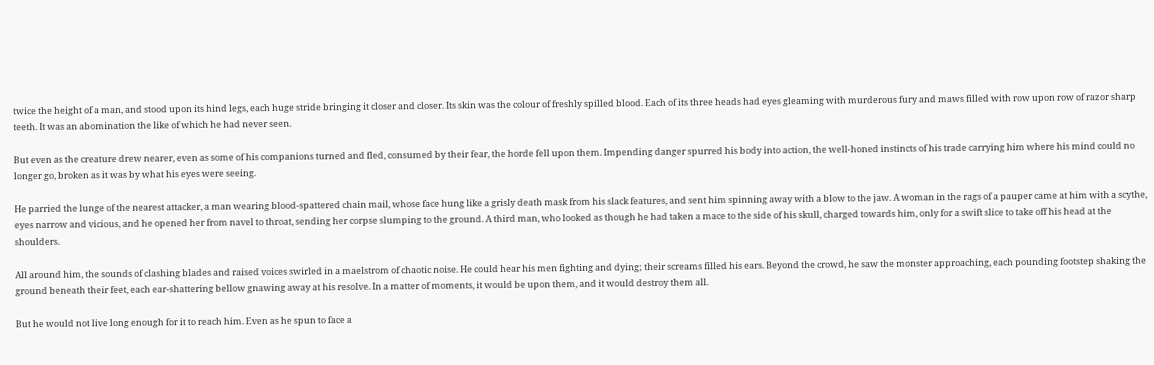twice the height of a man, and stood upon its hind legs, each huge stride bringing it closer and closer. Its skin was the colour of freshly spilled blood. Each of its three heads had eyes gleaming with murderous fury and maws filled with row upon row of razor sharp teeth. It was an abomination the like of which he had never seen.

But even as the creature drew nearer, even as some of his companions turned and fled, consumed by their fear, the horde fell upon them. Impending danger spurred his body into action, the well-honed instincts of his trade carrying him where his mind could no longer go, broken as it was by what his eyes were seeing.

He parried the lunge of the nearest attacker, a man wearing blood-spattered chain mail, whose face hung like a grisly death mask from his slack features, and sent him spinning away with a blow to the jaw. A woman in the rags of a pauper came at him with a scythe, eyes narrow and vicious, and he opened her from navel to throat, sending her corpse slumping to the ground. A third man, who looked as though he had taken a mace to the side of his skull, charged towards him, only for a swift slice to take off his head at the shoulders.

All around him, the sounds of clashing blades and raised voices swirled in a maelstrom of chaotic noise. He could hear his men fighting and dying; their screams filled his ears. Beyond the crowd, he saw the monster approaching, each pounding footstep shaking the ground beneath their feet, each ear-shattering bellow gnawing away at his resolve. In a matter of moments, it would be upon them, and it would destroy them all.

But he would not live long enough for it to reach him. Even as he spun to face a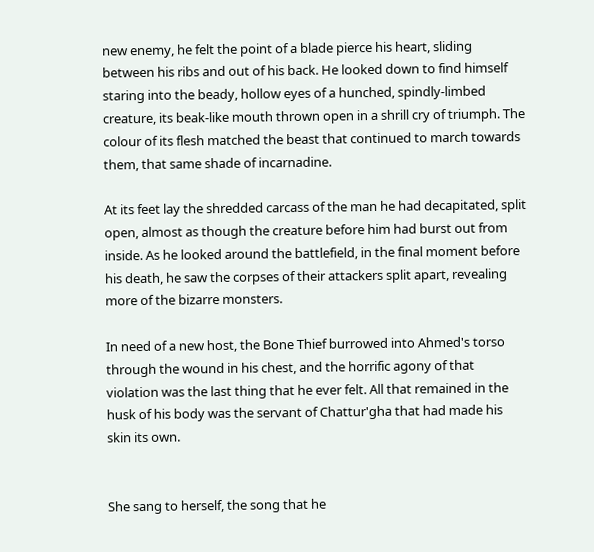new enemy, he felt the point of a blade pierce his heart, sliding between his ribs and out of his back. He looked down to find himself staring into the beady, hollow eyes of a hunched, spindly-limbed creature, its beak-like mouth thrown open in a shrill cry of triumph. The colour of its flesh matched the beast that continued to march towards them, that same shade of incarnadine.

At its feet lay the shredded carcass of the man he had decapitated, split open, almost as though the creature before him had burst out from inside. As he looked around the battlefield, in the final moment before his death, he saw the corpses of their attackers split apart, revealing more of the bizarre monsters.

In need of a new host, the Bone Thief burrowed into Ahmed's torso through the wound in his chest, and the horrific agony of that violation was the last thing that he ever felt. All that remained in the husk of his body was the servant of Chattur'gha that had made his skin its own.


She sang to herself, the song that he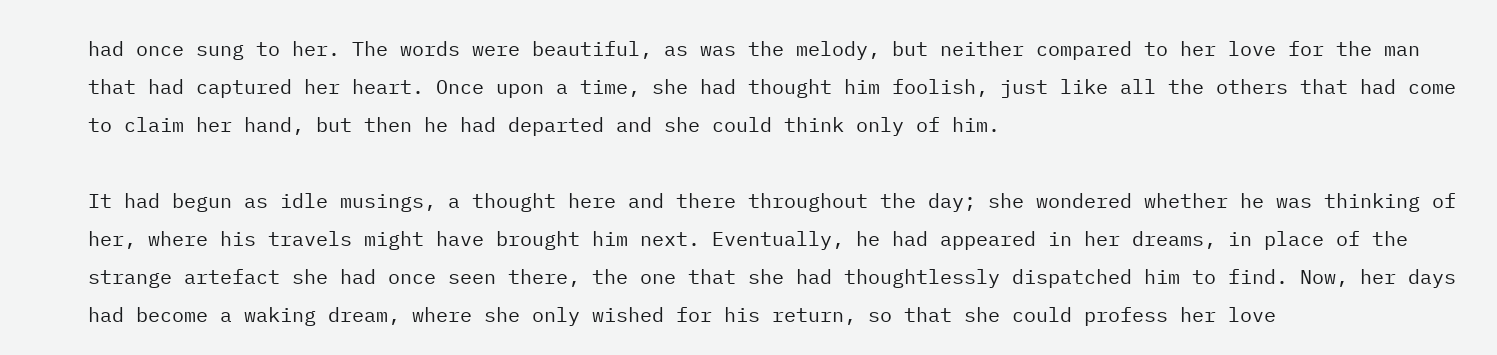had once sung to her. The words were beautiful, as was the melody, but neither compared to her love for the man that had captured her heart. Once upon a time, she had thought him foolish, just like all the others that had come to claim her hand, but then he had departed and she could think only of him.

It had begun as idle musings, a thought here and there throughout the day; she wondered whether he was thinking of her, where his travels might have brought him next. Eventually, he had appeared in her dreams, in place of the strange artefact she had once seen there, the one that she had thoughtlessly dispatched him to find. Now, her days had become a waking dream, where she only wished for his return, so that she could profess her love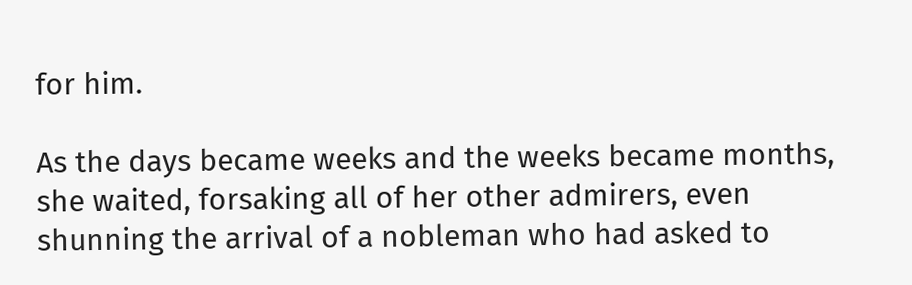for him.

As the days became weeks and the weeks became months, she waited, forsaking all of her other admirers, even shunning the arrival of a nobleman who had asked to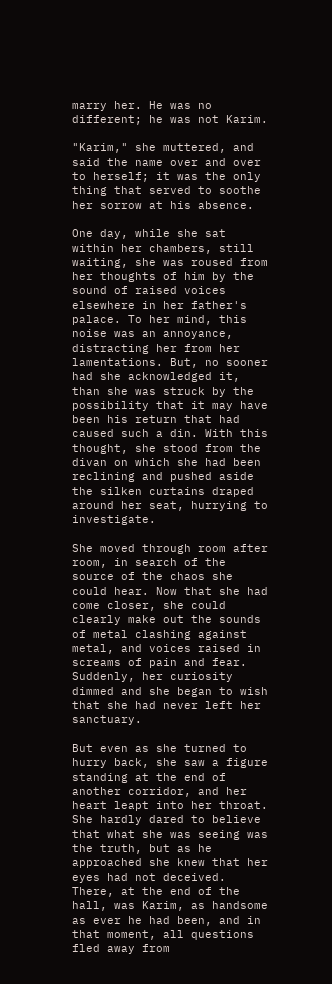marry her. He was no different; he was not Karim.

"Karim," she muttered, and said the name over and over to herself; it was the only thing that served to soothe her sorrow at his absence.

One day, while she sat within her chambers, still waiting, she was roused from her thoughts of him by the sound of raised voices elsewhere in her father's palace. To her mind, this noise was an annoyance, distracting her from her lamentations. But, no sooner had she acknowledged it, than she was struck by the possibility that it may have been his return that had caused such a din. With this thought, she stood from the divan on which she had been reclining and pushed aside the silken curtains draped around her seat, hurrying to investigate.

She moved through room after room, in search of the source of the chaos she could hear. Now that she had come closer, she could clearly make out the sounds of metal clashing against metal, and voices raised in screams of pain and fear. Suddenly, her curiosity dimmed and she began to wish that she had never left her sanctuary.

But even as she turned to hurry back, she saw a figure standing at the end of another corridor, and her heart leapt into her throat. She hardly dared to believe that what she was seeing was the truth, but as he approached she knew that her eyes had not deceived. There, at the end of the hall, was Karim, as handsome as ever he had been, and in that moment, all questions fled away from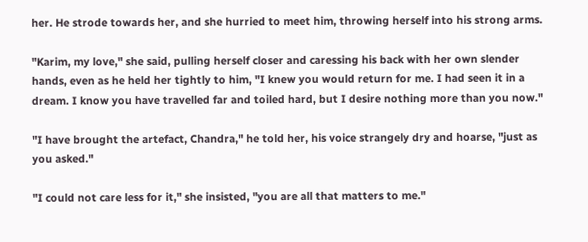her. He strode towards her, and she hurried to meet him, throwing herself into his strong arms.

"Karim, my love," she said, pulling herself closer and caressing his back with her own slender hands, even as he held her tightly to him, "I knew you would return for me. I had seen it in a dream. I know you have travelled far and toiled hard, but I desire nothing more than you now."

"I have brought the artefact, Chandra," he told her, his voice strangely dry and hoarse, "just as you asked."

"I could not care less for it," she insisted, "you are all that matters to me."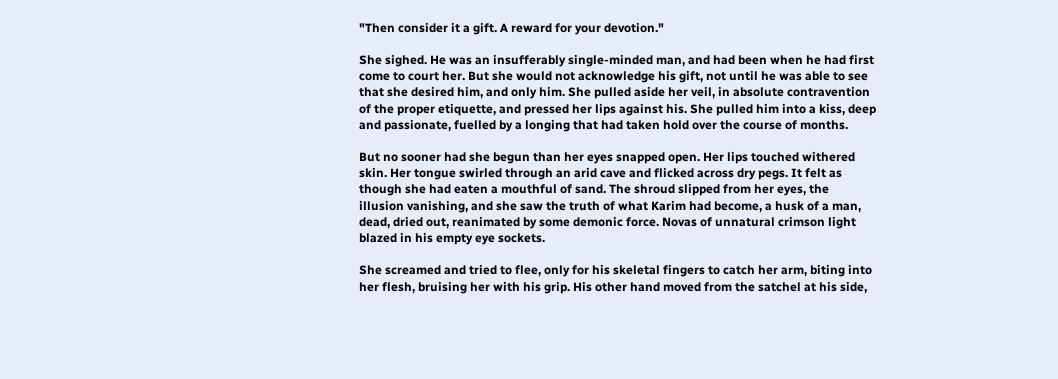"Then consider it a gift. A reward for your devotion."

She sighed. He was an insufferably single-minded man, and had been when he had first come to court her. But she would not acknowledge his gift, not until he was able to see that she desired him, and only him. She pulled aside her veil, in absolute contravention of the proper etiquette, and pressed her lips against his. She pulled him into a kiss, deep and passionate, fuelled by a longing that had taken hold over the course of months.

But no sooner had she begun than her eyes snapped open. Her lips touched withered skin. Her tongue swirled through an arid cave and flicked across dry pegs. It felt as though she had eaten a mouthful of sand. The shroud slipped from her eyes, the illusion vanishing, and she saw the truth of what Karim had become, a husk of a man, dead, dried out, reanimated by some demonic force. Novas of unnatural crimson light blazed in his empty eye sockets.

She screamed and tried to flee, only for his skeletal fingers to catch her arm, biting into her flesh, bruising her with his grip. His other hand moved from the satchel at his side,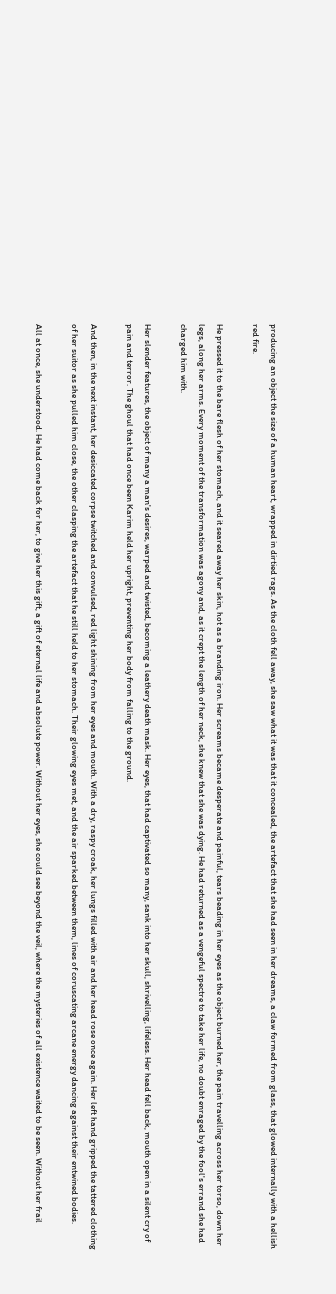producing an object the size of a human heart, wrapped in dirtied rags. As the cloth fell away, she saw what it was that it concealed, the artefact that she had seen in her dreams, a claw formed from glass, that glowed internally with a hellish red fire.

He pressed it to the bare flesh of her stomach, and it seared away her skin, hot as a branding iron. Her screams became desperate and painful, tears beading in her eyes as the object burned her, the pain travelling across her torso, down her legs, along her arms. Every moment of the transformation was agony and, as it crept the length of her neck, she knew that she was dying. He had returned as a vengeful spectre to take her life, no doubt enraged by the fool's errand she had charged him with.

Her slender features, the object of many a man's desires, warped and twisted, becoming a leathery death mask. Her eyes, that had captivated so many, sank into her skull, shrivelling, lifeless. Her head fell back, mouth open in a silent cry of pain and terror. The ghoul that had once been Karim held her upright, preventing her body from falling to the ground.

And then, in the next instant, her desiccated corpse twitched and convulsed, red light shining from her eyes and mouth. With a dry, raspy croak, her lungs filled with air and her head rose once again. Her left hand gripped the tattered clothing of her suitor as she pulled him close, the other clasping the artefact that he still held to her stomach. Their glowing eyes met, and the air sparked between them, lines of coruscating arcane energy dancing against their entwined bodies.

All at once, she understood. He had come back for her, to give her this gift, a gift of eternal life and absolute power. Without her eyes, she could see beyond the veil, where the mysteries of all existence waited to be seen. Without her frail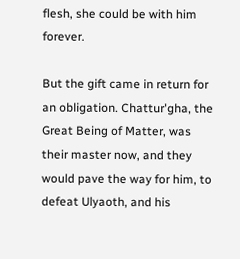flesh, she could be with him forever.

But the gift came in return for an obligation. Chattur'gha, the Great Being of Matter, was their master now, and they would pave the way for him, to defeat Ulyaoth, and his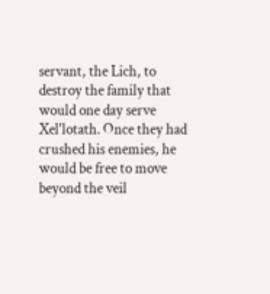servant, the Lich, to destroy the family that would one day serve Xel'lotath. Once they had crushed his enemies, he would be free to move beyond the veil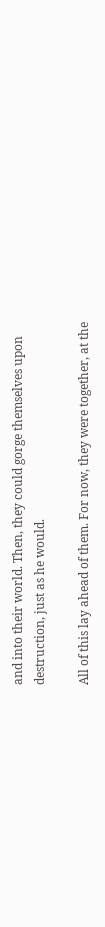and into their world. Then, they could gorge themselves upon destruction, just as he would.

All of this lay ahead of them. For now, they were together, at the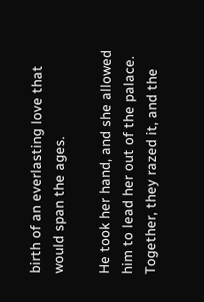birth of an everlasting love that would span the ages.

He took her hand, and she allowed him to lead her out of the palace. Together, they razed it, and the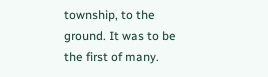township, to the ground. It was to be the first of many.